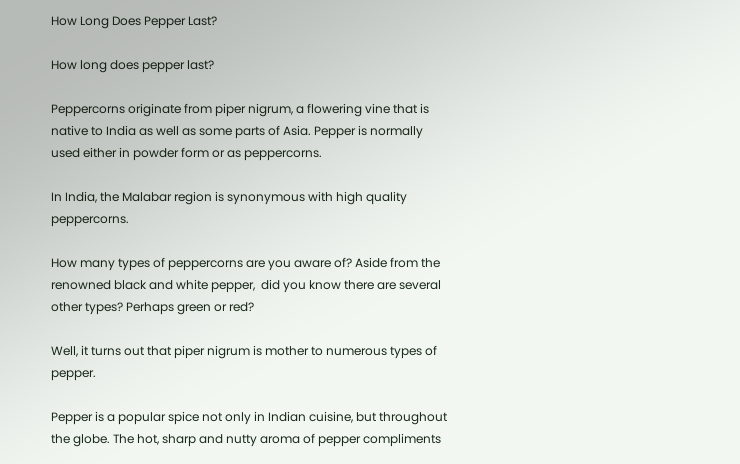How Long Does Pepper Last?

How long does pepper last?

Peppercorns originate from piper nigrum, a flowering vine that is native to India as well as some parts of Asia. Pepper is normally used either in powder form or as peppercorns.

In India, the Malabar region is synonymous with high quality peppercorns.

How many types of peppercorns are you aware of? Aside from the renowned black and white pepper,  did you know there are several other types? Perhaps green or red?

Well, it turns out that piper nigrum is mother to numerous types of pepper.

Pepper is a popular spice not only in Indian cuisine, but throughout the globe. The hot, sharp and nutty aroma of pepper compliments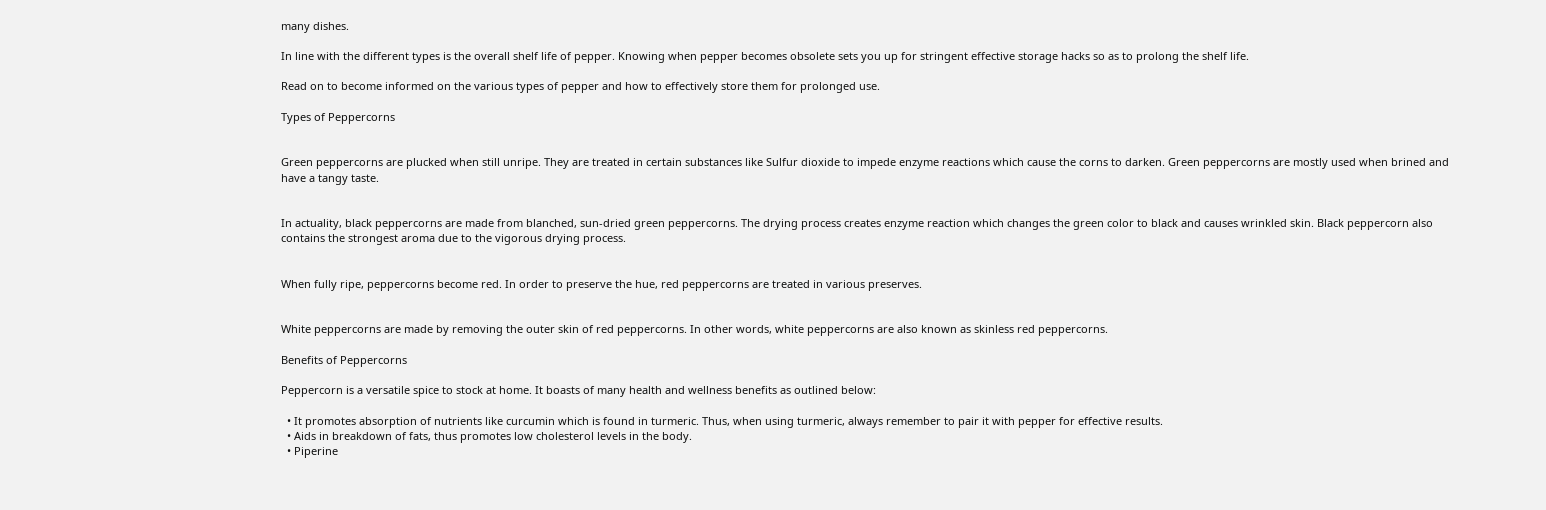many dishes.

In line with the different types is the overall shelf life of pepper. Knowing when pepper becomes obsolete sets you up for stringent effective storage hacks so as to prolong the shelf life.

Read on to become informed on the various types of pepper and how to effectively store them for prolonged use.

Types of Peppercorns


Green peppercorns are plucked when still unripe. They are treated in certain substances like Sulfur dioxide to impede enzyme reactions which cause the corns to darken. Green peppercorns are mostly used when brined and have a tangy taste.


In actuality, black peppercorns are made from blanched, sun-dried green peppercorns. The drying process creates enzyme reaction which changes the green color to black and causes wrinkled skin. Black peppercorn also contains the strongest aroma due to the vigorous drying process.


When fully ripe, peppercorns become red. In order to preserve the hue, red peppercorns are treated in various preserves.


White peppercorns are made by removing the outer skin of red peppercorns. In other words, white peppercorns are also known as skinless red peppercorns.

Benefits of Peppercorns

Peppercorn is a versatile spice to stock at home. It boasts of many health and wellness benefits as outlined below:

  • It promotes absorption of nutrients like curcumin which is found in turmeric. Thus, when using turmeric, always remember to pair it with pepper for effective results.
  • Aids in breakdown of fats, thus promotes low cholesterol levels in the body.
  • Piperine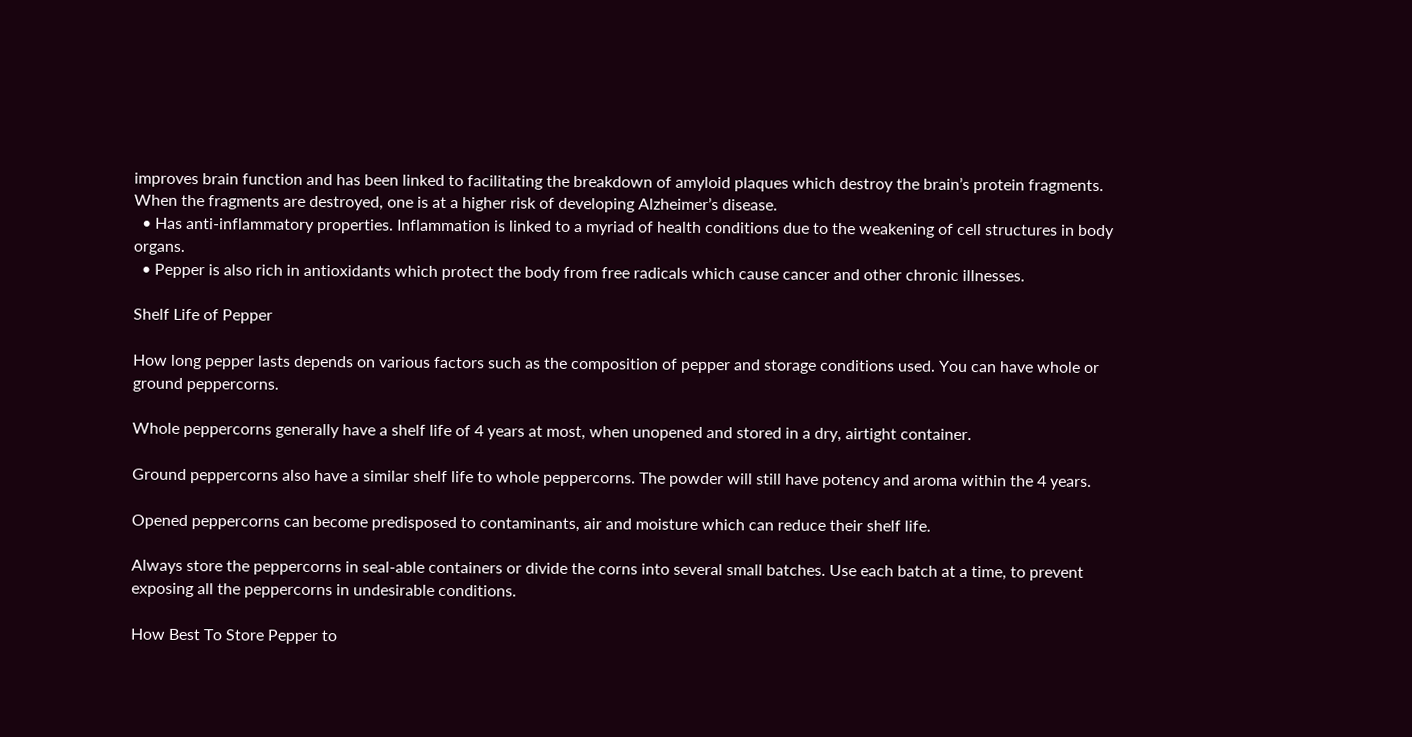improves brain function and has been linked to facilitating the breakdown of amyloid plaques which destroy the brain’s protein fragments. When the fragments are destroyed, one is at a higher risk of developing Alzheimer’s disease.
  • Has anti-inflammatory properties. Inflammation is linked to a myriad of health conditions due to the weakening of cell structures in body organs.
  • Pepper is also rich in antioxidants which protect the body from free radicals which cause cancer and other chronic illnesses.

Shelf Life of Pepper

How long pepper lasts depends on various factors such as the composition of pepper and storage conditions used. You can have whole or ground peppercorns.

Whole peppercorns generally have a shelf life of 4 years at most, when unopened and stored in a dry, airtight container.

Ground peppercorns also have a similar shelf life to whole peppercorns. The powder will still have potency and aroma within the 4 years.

Opened peppercorns can become predisposed to contaminants, air and moisture which can reduce their shelf life.

Always store the peppercorns in seal-able containers or divide the corns into several small batches. Use each batch at a time, to prevent exposing all the peppercorns in undesirable conditions.

How Best To Store Pepper to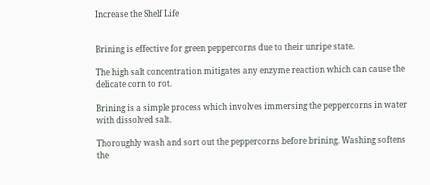Increase the Shelf Life


Brining is effective for green peppercorns due to their unripe state.

The high salt concentration mitigates any enzyme reaction which can cause the delicate corn to rot.

Brining is a simple process which involves immersing the peppercorns in water with dissolved salt.

Thoroughly wash and sort out the peppercorns before brining. Washing softens the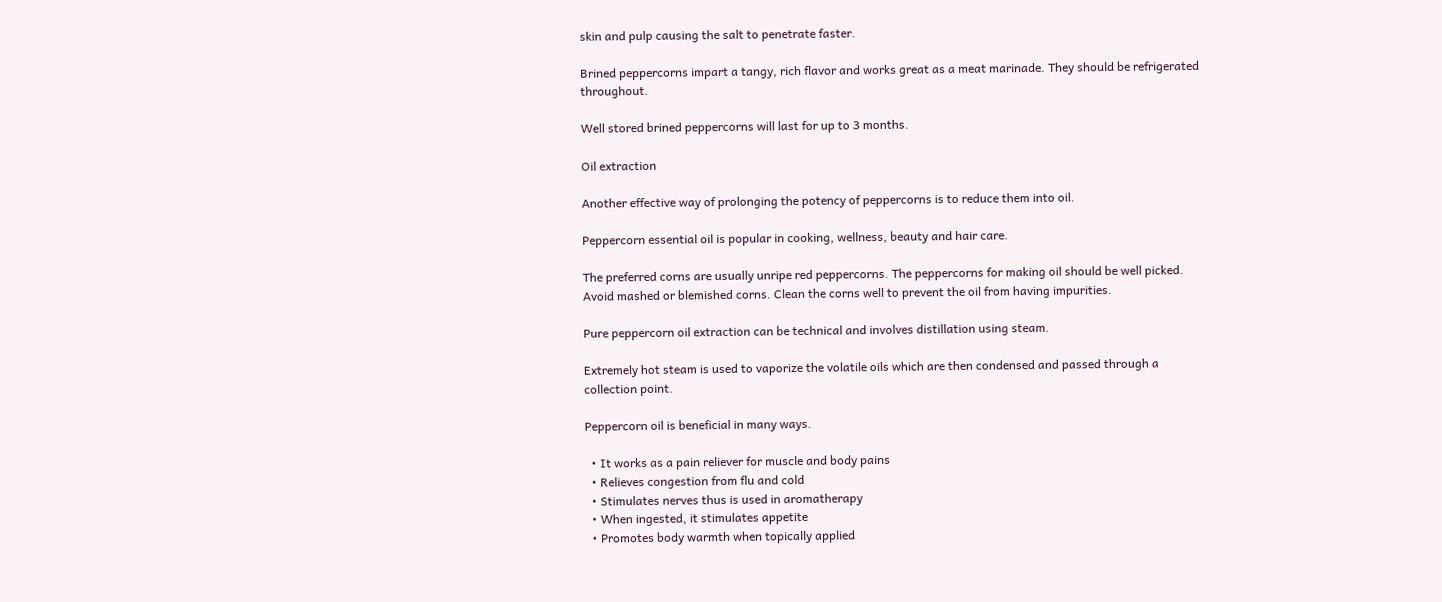skin and pulp causing the salt to penetrate faster.

Brined peppercorns impart a tangy, rich flavor and works great as a meat marinade. They should be refrigerated throughout.

Well stored brined peppercorns will last for up to 3 months.

Oil extraction

Another effective way of prolonging the potency of peppercorns is to reduce them into oil.

Peppercorn essential oil is popular in cooking, wellness, beauty and hair care.

The preferred corns are usually unripe red peppercorns. The peppercorns for making oil should be well picked. Avoid mashed or blemished corns. Clean the corns well to prevent the oil from having impurities.

Pure peppercorn oil extraction can be technical and involves distillation using steam.

Extremely hot steam is used to vaporize the volatile oils which are then condensed and passed through a collection point.

Peppercorn oil is beneficial in many ways.

  • It works as a pain reliever for muscle and body pains
  • Relieves congestion from flu and cold
  • Stimulates nerves thus is used in aromatherapy
  • When ingested, it stimulates appetite
  • Promotes body warmth when topically applied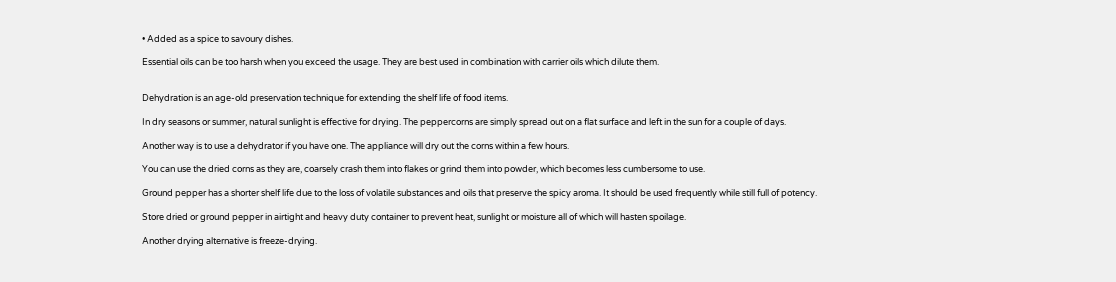• Added as a spice to savoury dishes.

Essential oils can be too harsh when you exceed the usage. They are best used in combination with carrier oils which dilute them.


Dehydration is an age-old preservation technique for extending the shelf life of food items.

In dry seasons or summer, natural sunlight is effective for drying. The peppercorns are simply spread out on a flat surface and left in the sun for a couple of days.

Another way is to use a dehydrator if you have one. The appliance will dry out the corns within a few hours.

You can use the dried corns as they are, coarsely crash them into flakes or grind them into powder, which becomes less cumbersome to use.

Ground pepper has a shorter shelf life due to the loss of volatile substances and oils that preserve the spicy aroma. It should be used frequently while still full of potency.

Store dried or ground pepper in airtight and heavy duty container to prevent heat, sunlight or moisture all of which will hasten spoilage.

Another drying alternative is freeze-drying.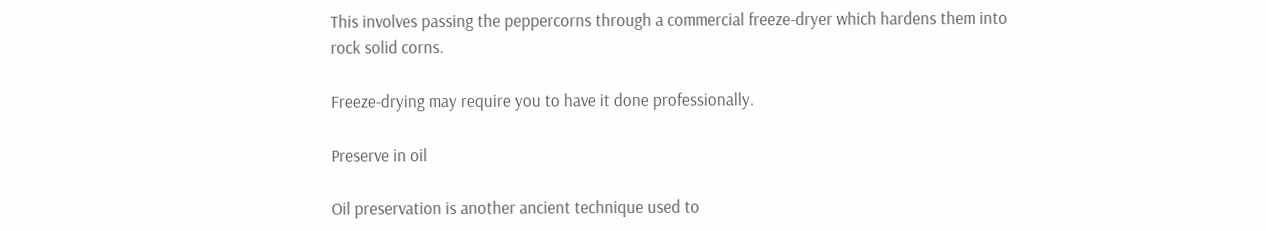This involves passing the peppercorns through a commercial freeze-dryer which hardens them into rock solid corns.

Freeze-drying may require you to have it done professionally.

Preserve in oil

Oil preservation is another ancient technique used to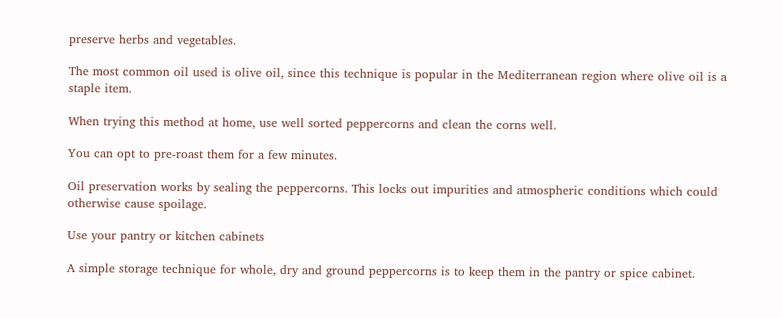preserve herbs and vegetables.

The most common oil used is olive oil, since this technique is popular in the Mediterranean region where olive oil is a staple item.

When trying this method at home, use well sorted peppercorns and clean the corns well.

You can opt to pre-roast them for a few minutes.

Oil preservation works by sealing the peppercorns. This locks out impurities and atmospheric conditions which could otherwise cause spoilage.

Use your pantry or kitchen cabinets

A simple storage technique for whole, dry and ground peppercorns is to keep them in the pantry or spice cabinet.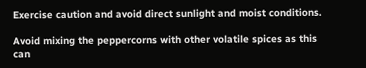Exercise caution and avoid direct sunlight and moist conditions.

Avoid mixing the peppercorns with other volatile spices as this can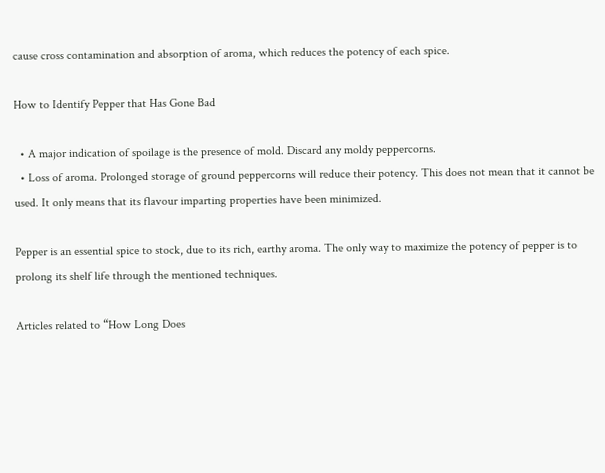cause cross contamination and absorption of aroma, which reduces the potency of each spice.

How to Identify Pepper that Has Gone Bad

  • A major indication of spoilage is the presence of mold. Discard any moldy peppercorns.
  • Loss of aroma. Prolonged storage of ground peppercorns will reduce their potency. This does not mean that it cannot be used. It only means that its flavour imparting properties have been minimized.

Pepper is an essential spice to stock, due to its rich, earthy aroma. The only way to maximize the potency of pepper is to prolong its shelf life through the mentioned techniques.

Articles related to “How Long Does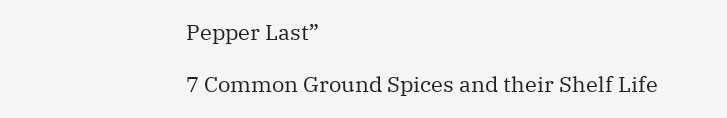Pepper Last”

7 Common Ground Spices and their Shelf Life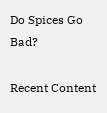Do Spices Go Bad?

Recent Content